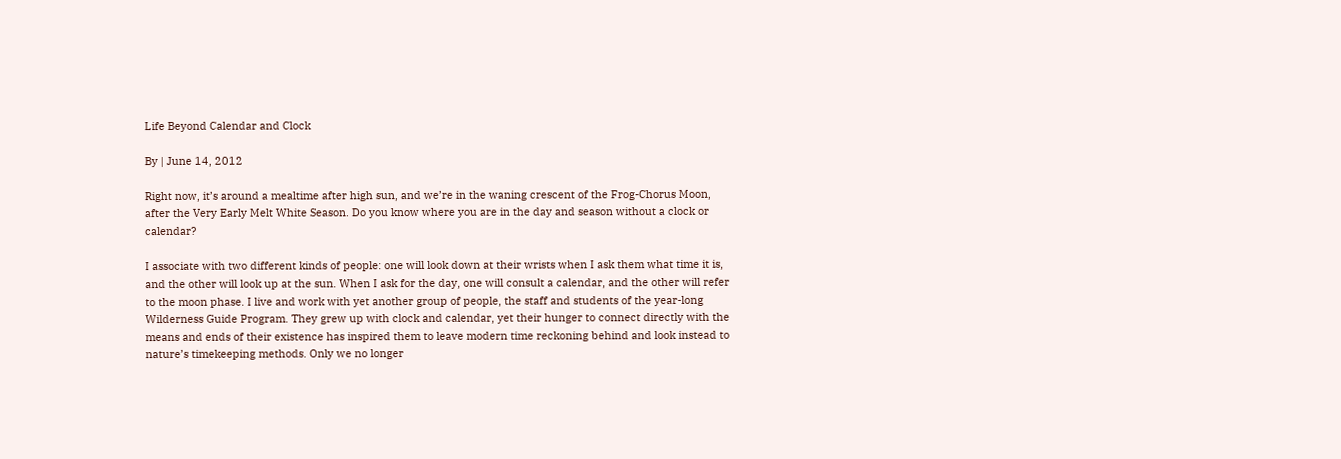Life Beyond Calendar and Clock

By | June 14, 2012

Right now, it’s around a mealtime after high sun, and we’re in the waning crescent of the Frog-Chorus Moon, after the Very Early Melt White Season. Do you know where you are in the day and season without a clock or calendar?

I associate with two different kinds of people: one will look down at their wrists when I ask them what time it is, and the other will look up at the sun. When I ask for the day, one will consult a calendar, and the other will refer to the moon phase. I live and work with yet another group of people, the staff and students of the year-long Wilderness Guide Program. They grew up with clock and calendar, yet their hunger to connect directly with the means and ends of their existence has inspired them to leave modern time reckoning behind and look instead to nature’s timekeeping methods. Only we no longer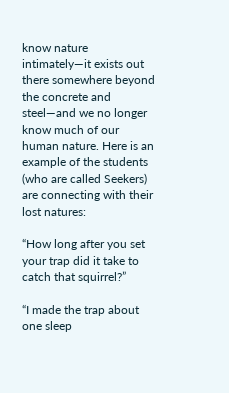know nature intimately—it exists out there somewhere beyond the concrete and steel—and we no longer know much of our human nature. Here is an example of the students (who are called Seekers) are connecting with their lost natures:

“How long after you set your trap did it take to catch that squirrel?”

“I made the trap about one sleep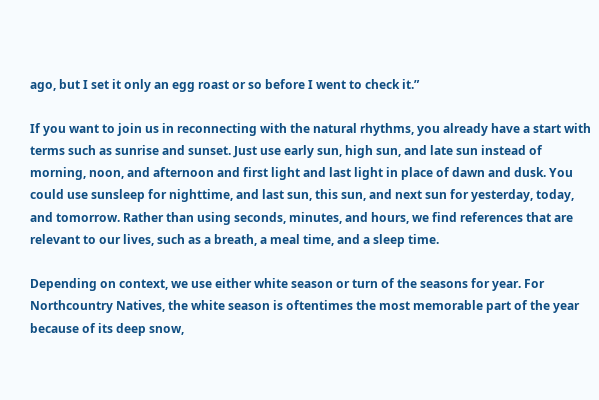ago, but I set it only an egg roast or so before I went to check it.”

If you want to join us in reconnecting with the natural rhythms, you already have a start with terms such as sunrise and sunset. Just use early sun, high sun, and late sun instead of morning, noon, and afternoon and first light and last light in place of dawn and dusk. You could use sunsleep for nighttime, and last sun, this sun, and next sun for yesterday, today, and tomorrow. Rather than using seconds, minutes, and hours, we find references that are relevant to our lives, such as a breath, a meal time, and a sleep time.

Depending on context, we use either white season or turn of the seasons for year. For Northcountry Natives, the white season is oftentimes the most memorable part of the year because of its deep snow,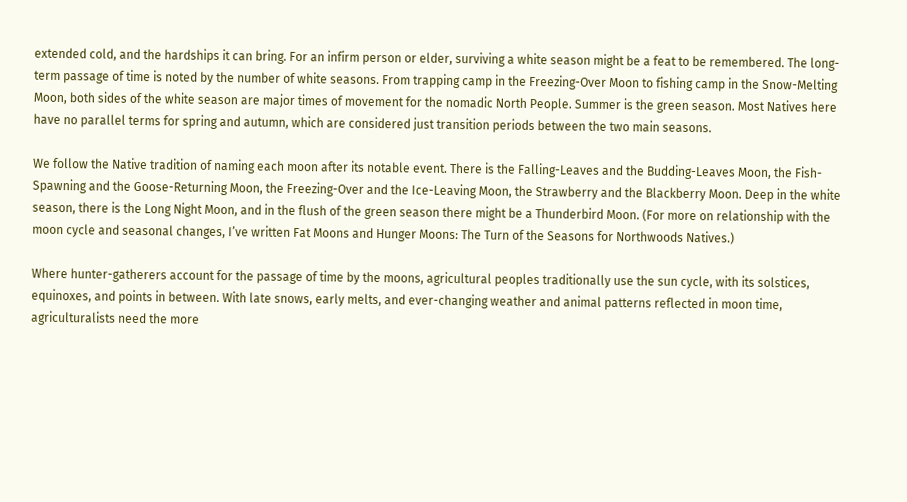extended cold, and the hardships it can bring. For an infirm person or elder, surviving a white season might be a feat to be remembered. The long-term passage of time is noted by the number of white seasons. From trapping camp in the Freezing-Over Moon to fishing camp in the Snow-Melting Moon, both sides of the white season are major times of movement for the nomadic North People. Summer is the green season. Most Natives here have no parallel terms for spring and autumn, which are considered just transition periods between the two main seasons.

We follow the Native tradition of naming each moon after its notable event. There is the Falling-Leaves and the Budding-Leaves Moon, the Fish-Spawning and the Goose-Returning Moon, the Freezing-Over and the Ice-Leaving Moon, the Strawberry and the Blackberry Moon. Deep in the white season, there is the Long Night Moon, and in the flush of the green season there might be a Thunderbird Moon. (For more on relationship with the moon cycle and seasonal changes, I’ve written Fat Moons and Hunger Moons: The Turn of the Seasons for Northwoods Natives.)

Where hunter-gatherers account for the passage of time by the moons, agricultural peoples traditionally use the sun cycle, with its solstices, equinoxes, and points in between. With late snows, early melts, and ever-changing weather and animal patterns reflected in moon time, agriculturalists need the more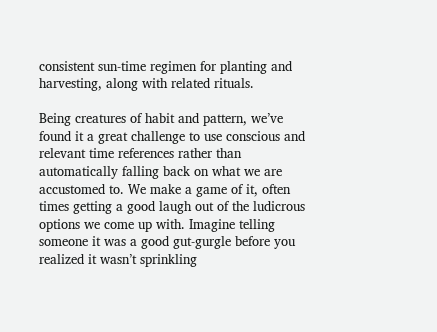consistent sun-time regimen for planting and harvesting, along with related rituals.

Being creatures of habit and pattern, we’ve found it a great challenge to use conscious and relevant time references rather than automatically falling back on what we are accustomed to. We make a game of it, often times getting a good laugh out of the ludicrous options we come up with. Imagine telling someone it was a good gut-gurgle before you realized it wasn’t sprinkling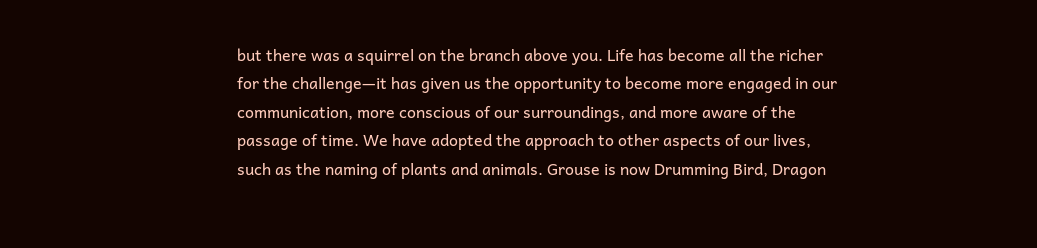but there was a squirrel on the branch above you. Life has become all the richer for the challenge—it has given us the opportunity to become more engaged in our communication, more conscious of our surroundings, and more aware of the passage of time. We have adopted the approach to other aspects of our lives, such as the naming of plants and animals. Grouse is now Drumming Bird, Dragon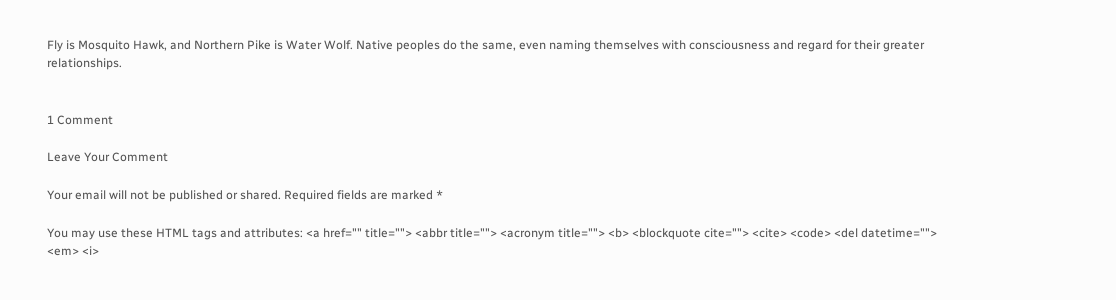Fly is Mosquito Hawk, and Northern Pike is Water Wolf. Native peoples do the same, even naming themselves with consciousness and regard for their greater relationships.


1 Comment

Leave Your Comment

Your email will not be published or shared. Required fields are marked *

You may use these HTML tags and attributes: <a href="" title=""> <abbr title=""> <acronym title=""> <b> <blockquote cite=""> <cite> <code> <del datetime=""> <em> <i>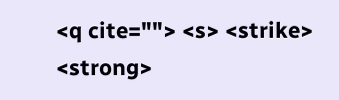<q cite=""> <s> <strike> <strong>